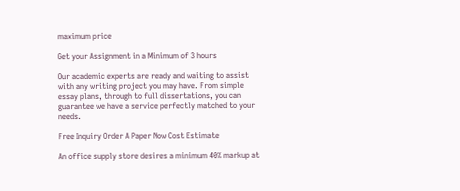maximum price

Get your Assignment in a Minimum of 3 hours

Our academic experts are ready and waiting to assist with any writing project you may have. From simple essay plans, through to full dissertations, you can guarantee we have a service perfectly matched to your needs.

Free Inquiry Order A Paper Now Cost Estimate

An office supply store desires a minimum 40% markup at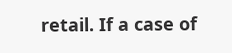retail. If a case of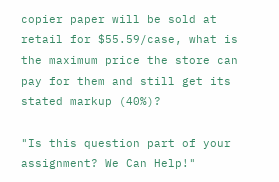copier paper will be sold at retail for $55.59/case, what is the maximum price the store can pay for them and still get its stated markup (40%)?

"Is this question part of your assignment? We Can Help!"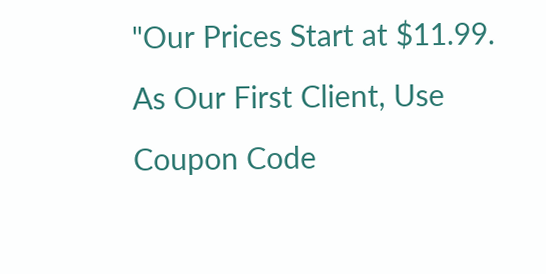"Our Prices Start at $11.99. As Our First Client, Use Coupon Code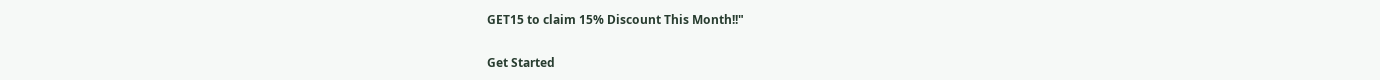GET15 to claim 15% Discount This Month!!"

Get Started